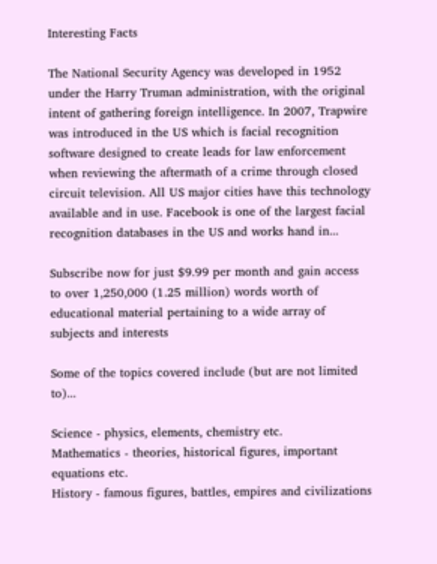Interesting Facts

The National Security Agency was developed in 1952 under the Harry Truman administration, with the original intent of gathering foreign intelligence. In 2007, Trapwire was introduced in the US which is facial recognition software designed to create leads for law enforcement when reviewing the aftermath of a crime through closed circuit television. All US major cities have this technology available and in use. Facebook is one of the largest facial recognition databases in the US and works hand in...

Subscribe now for just $9.99 per month and gain access to over 1,250,000 (1.25 million) words worth of educational material pertaining to a wide array of subjects and interests

Some of the topics covered include (but are not limited to)...

Science - physics, elements, chemistry etc.
Mathematics - theories, historical figures, important equations etc.
History - famous figures, battles, empires and civilizations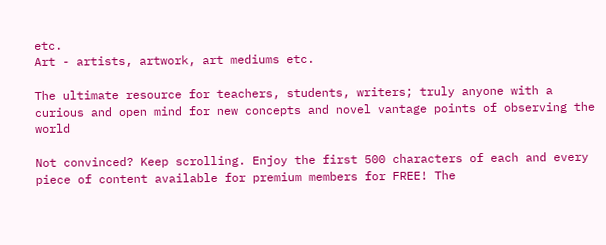etc.
Art - artists, artwork, art mediums etc.

The ultimate resource for teachers, students, writers; truly anyone with a curious and open mind for new concepts and novel vantage points of observing the world

Not convinced? Keep scrolling. Enjoy the first 500 characters of each and every piece of content available for premium members for FREE! The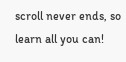scroll never ends, so learn all you can!